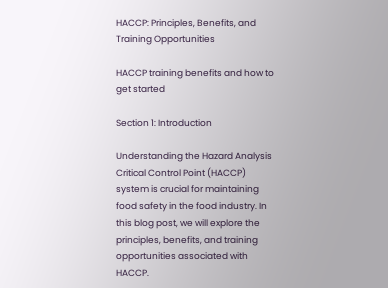HACCP: Principles, Benefits, and Training Opportunities

HACCP training benefits and how to get started

Section 1: Introduction

Understanding the Hazard Analysis Critical Control Point (HACCP) system is crucial for maintaining food safety in the food industry. In this blog post, we will explore the principles, benefits, and training opportunities associated with HACCP.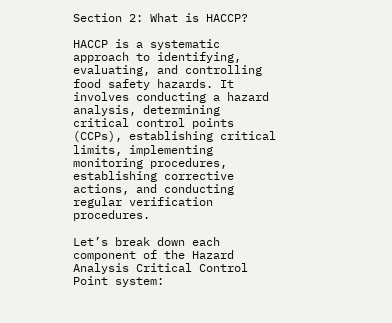Section 2: What is HACCP?

HACCP is a systematic approach to identifying, evaluating, and controlling food safety hazards. It involves conducting a hazard analysis, determining critical control points (CCPs), establishing critical limits, implementing monitoring procedures, establishing corrective actions, and conducting regular verification procedures.

Let’s break down each component of the Hazard Analysis Critical Control Point system: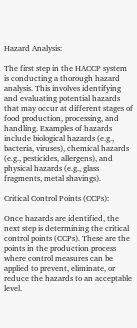Hazard Analysis:

The first step in the HACCP system is conducting a thorough hazard analysis. This involves identifying and evaluating potential hazards that may occur at different stages of food production, processing, and handling. Examples of hazards include biological hazards (e.g., bacteria, viruses), chemical hazards (e.g., pesticides, allergens), and physical hazards (e.g., glass fragments, metal shavings).

Critical Control Points (CCPs):

Once hazards are identified, the next step is determining the critical control points (CCPs). These are the points in the production process where control measures can be applied to prevent, eliminate, or reduce the hazards to an acceptable level.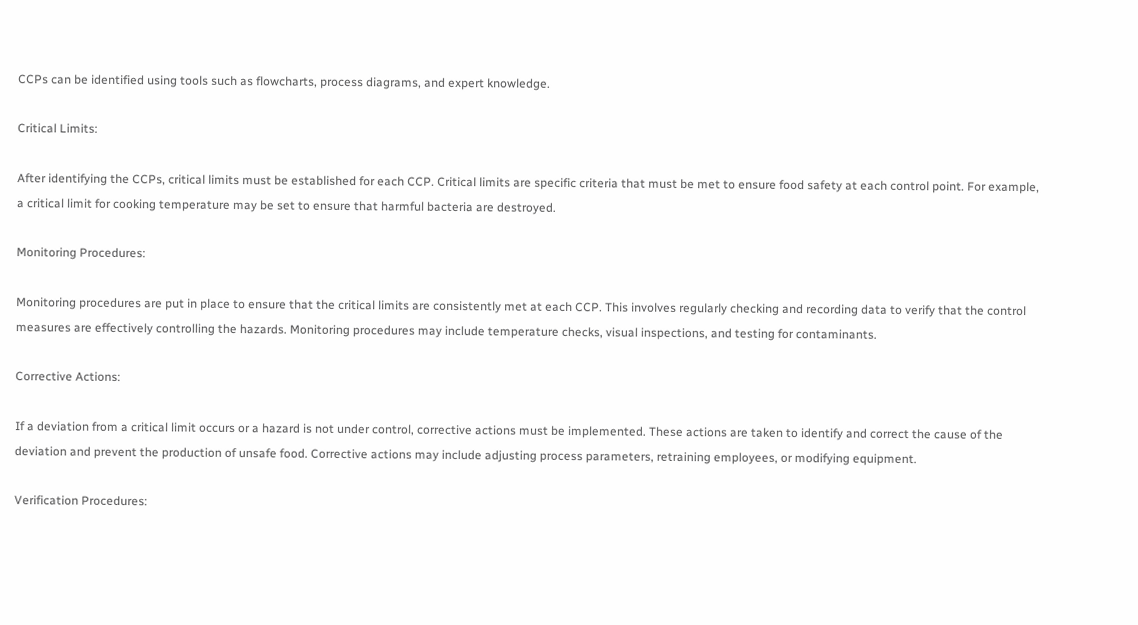CCPs can be identified using tools such as flowcharts, process diagrams, and expert knowledge.

Critical Limits:

After identifying the CCPs, critical limits must be established for each CCP. Critical limits are specific criteria that must be met to ensure food safety at each control point. For example, a critical limit for cooking temperature may be set to ensure that harmful bacteria are destroyed.

Monitoring Procedures:

Monitoring procedures are put in place to ensure that the critical limits are consistently met at each CCP. This involves regularly checking and recording data to verify that the control measures are effectively controlling the hazards. Monitoring procedures may include temperature checks, visual inspections, and testing for contaminants.

Corrective Actions:

If a deviation from a critical limit occurs or a hazard is not under control, corrective actions must be implemented. These actions are taken to identify and correct the cause of the deviation and prevent the production of unsafe food. Corrective actions may include adjusting process parameters, retraining employees, or modifying equipment.

Verification Procedures: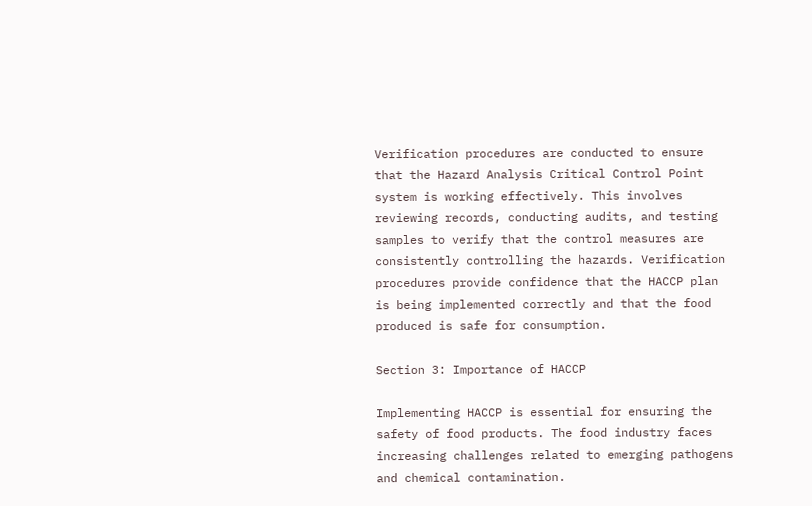Verification procedures are conducted to ensure that the Hazard Analysis Critical Control Point system is working effectively. This involves reviewing records, conducting audits, and testing samples to verify that the control measures are consistently controlling the hazards. Verification procedures provide confidence that the HACCP plan is being implemented correctly and that the food produced is safe for consumption.

Section 3: Importance of HACCP

Implementing HACCP is essential for ensuring the safety of food products. The food industry faces increasing challenges related to emerging pathogens and chemical contamination.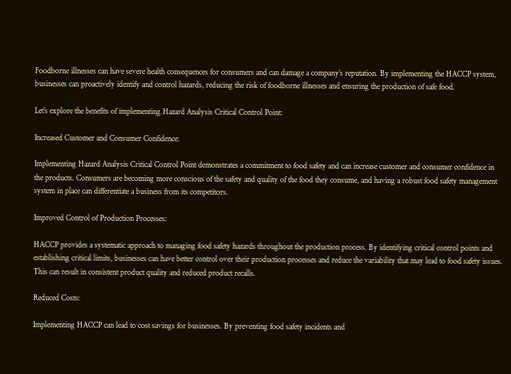Foodborne illnesses can have severe health consequences for consumers and can damage a company’s reputation. By implementing the HACCP system, businesses can proactively identify and control hazards, reducing the risk of foodborne illnesses and ensuring the production of safe food.

Let’s explore the benefits of implementing Hazard Analysis Critical Control Point:

Increased Customer and Consumer Confidence:

Implementing Hazard Analysis Critical Control Point demonstrates a commitment to food safety and can increase customer and consumer confidence in the products. Consumers are becoming more conscious of the safety and quality of the food they consume, and having a robust food safety management system in place can differentiate a business from its competitors.

Improved Control of Production Processes:

HACCP provides a systematic approach to managing food safety hazards throughout the production process. By identifying critical control points and establishing critical limits, businesses can have better control over their production processes and reduce the variability that may lead to food safety issues. This can result in consistent product quality and reduced product recalls.

Reduced Costs:

Implementing HACCP can lead to cost savings for businesses. By preventing food safety incidents and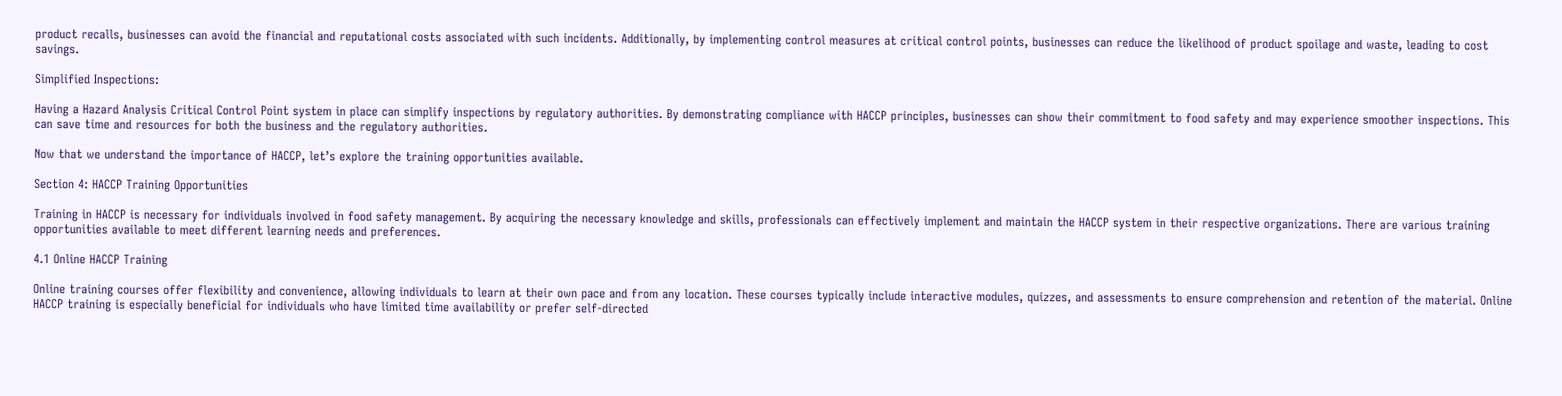product recalls, businesses can avoid the financial and reputational costs associated with such incidents. Additionally, by implementing control measures at critical control points, businesses can reduce the likelihood of product spoilage and waste, leading to cost savings.

Simplified Inspections:

Having a Hazard Analysis Critical Control Point system in place can simplify inspections by regulatory authorities. By demonstrating compliance with HACCP principles, businesses can show their commitment to food safety and may experience smoother inspections. This can save time and resources for both the business and the regulatory authorities.

Now that we understand the importance of HACCP, let’s explore the training opportunities available.

Section 4: HACCP Training Opportunities

Training in HACCP is necessary for individuals involved in food safety management. By acquiring the necessary knowledge and skills, professionals can effectively implement and maintain the HACCP system in their respective organizations. There are various training opportunities available to meet different learning needs and preferences.

4.1 Online HACCP Training

Online training courses offer flexibility and convenience, allowing individuals to learn at their own pace and from any location. These courses typically include interactive modules, quizzes, and assessments to ensure comprehension and retention of the material. Online HACCP training is especially beneficial for individuals who have limited time availability or prefer self-directed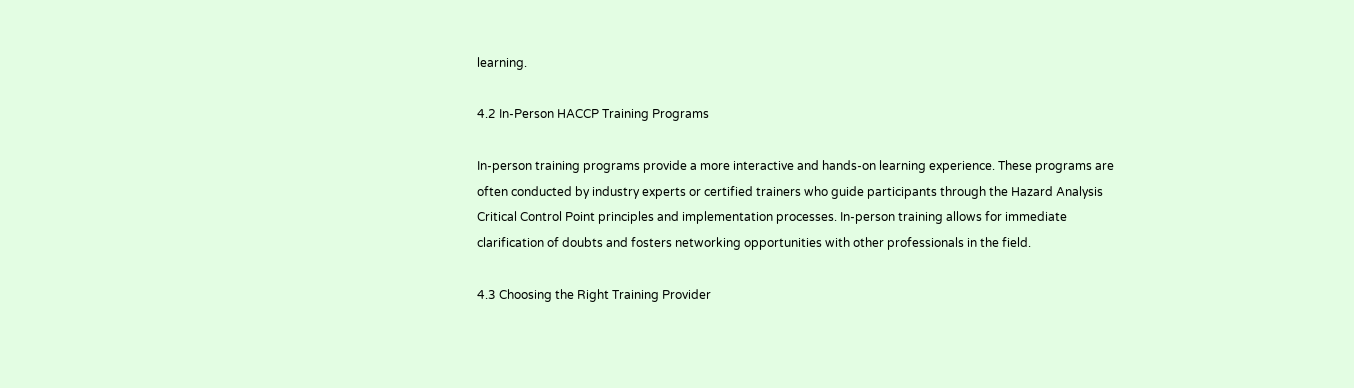learning.

4.2 In-Person HACCP Training Programs

In-person training programs provide a more interactive and hands-on learning experience. These programs are often conducted by industry experts or certified trainers who guide participants through the Hazard Analysis Critical Control Point principles and implementation processes. In-person training allows for immediate clarification of doubts and fosters networking opportunities with other professionals in the field.

4.3 Choosing the Right Training Provider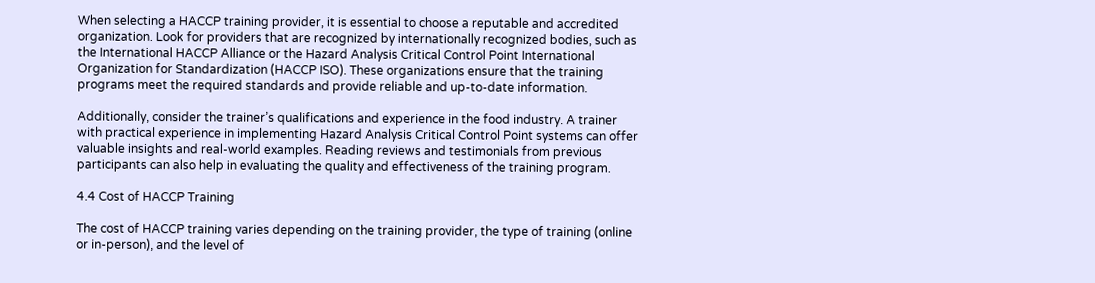When selecting a HACCP training provider, it is essential to choose a reputable and accredited organization. Look for providers that are recognized by internationally recognized bodies, such as the International HACCP Alliance or the Hazard Analysis Critical Control Point International Organization for Standardization (HACCP ISO). These organizations ensure that the training programs meet the required standards and provide reliable and up-to-date information.

Additionally, consider the trainer’s qualifications and experience in the food industry. A trainer with practical experience in implementing Hazard Analysis Critical Control Point systems can offer valuable insights and real-world examples. Reading reviews and testimonials from previous participants can also help in evaluating the quality and effectiveness of the training program.

4.4 Cost of HACCP Training

The cost of HACCP training varies depending on the training provider, the type of training (online or in-person), and the level of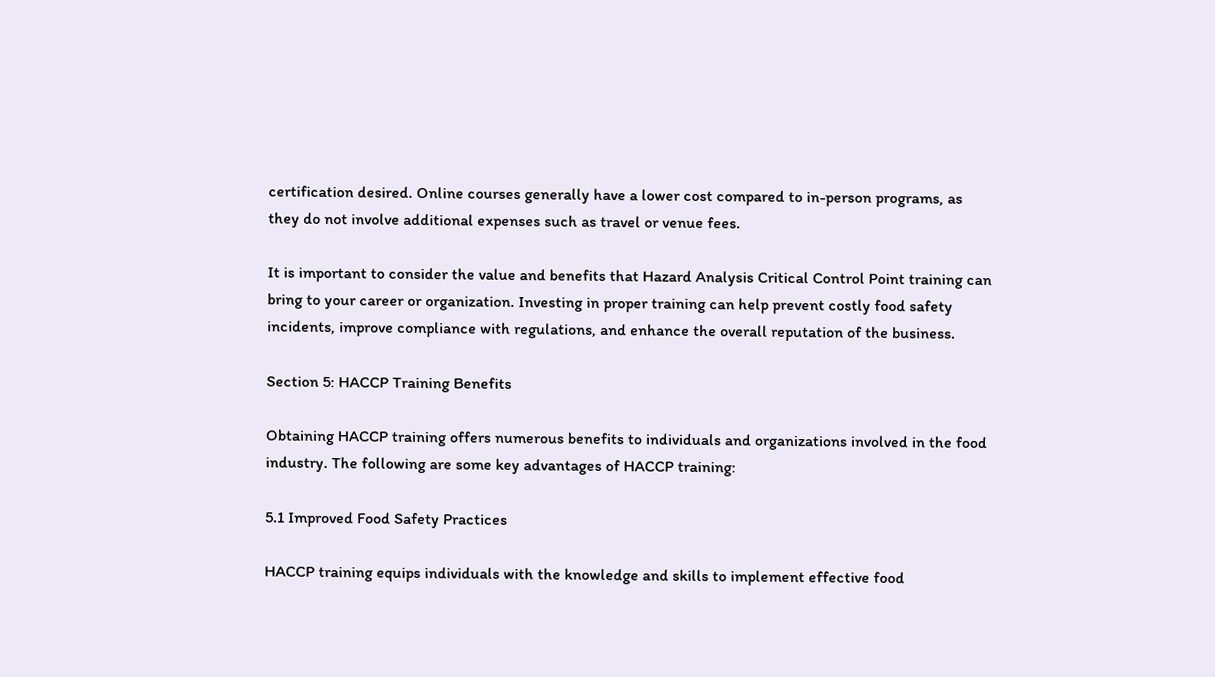certification desired. Online courses generally have a lower cost compared to in-person programs, as they do not involve additional expenses such as travel or venue fees.

It is important to consider the value and benefits that Hazard Analysis Critical Control Point training can bring to your career or organization. Investing in proper training can help prevent costly food safety incidents, improve compliance with regulations, and enhance the overall reputation of the business.

Section 5: HACCP Training Benefits

Obtaining HACCP training offers numerous benefits to individuals and organizations involved in the food industry. The following are some key advantages of HACCP training:

5.1 Improved Food Safety Practices

HACCP training equips individuals with the knowledge and skills to implement effective food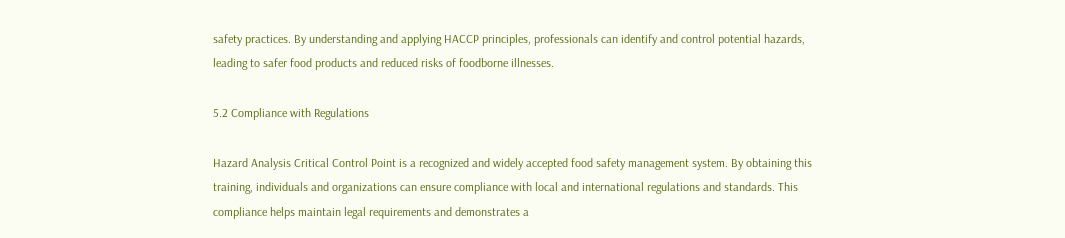safety practices. By understanding and applying HACCP principles, professionals can identify and control potential hazards, leading to safer food products and reduced risks of foodborne illnesses.

5.2 Compliance with Regulations

Hazard Analysis Critical Control Point is a recognized and widely accepted food safety management system. By obtaining this training, individuals and organizations can ensure compliance with local and international regulations and standards. This compliance helps maintain legal requirements and demonstrates a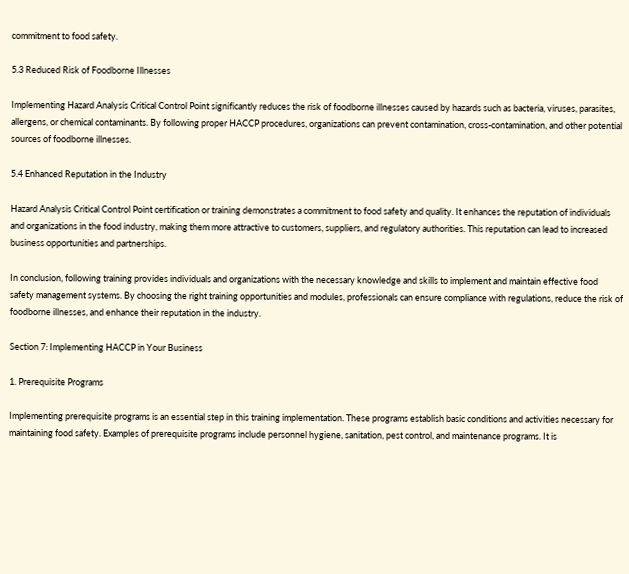commitment to food safety.

5.3 Reduced Risk of Foodborne Illnesses

Implementing Hazard Analysis Critical Control Point significantly reduces the risk of foodborne illnesses caused by hazards such as bacteria, viruses, parasites, allergens, or chemical contaminants. By following proper HACCP procedures, organizations can prevent contamination, cross-contamination, and other potential sources of foodborne illnesses.

5.4 Enhanced Reputation in the Industry

Hazard Analysis Critical Control Point certification or training demonstrates a commitment to food safety and quality. It enhances the reputation of individuals and organizations in the food industry, making them more attractive to customers, suppliers, and regulatory authorities. This reputation can lead to increased business opportunities and partnerships.

In conclusion, following training provides individuals and organizations with the necessary knowledge and skills to implement and maintain effective food safety management systems. By choosing the right training opportunities and modules, professionals can ensure compliance with regulations, reduce the risk of foodborne illnesses, and enhance their reputation in the industry.

Section 7: Implementing HACCP in Your Business

1. Prerequisite Programs

Implementing prerequisite programs is an essential step in this training implementation. These programs establish basic conditions and activities necessary for maintaining food safety. Examples of prerequisite programs include personnel hygiene, sanitation, pest control, and maintenance programs. It is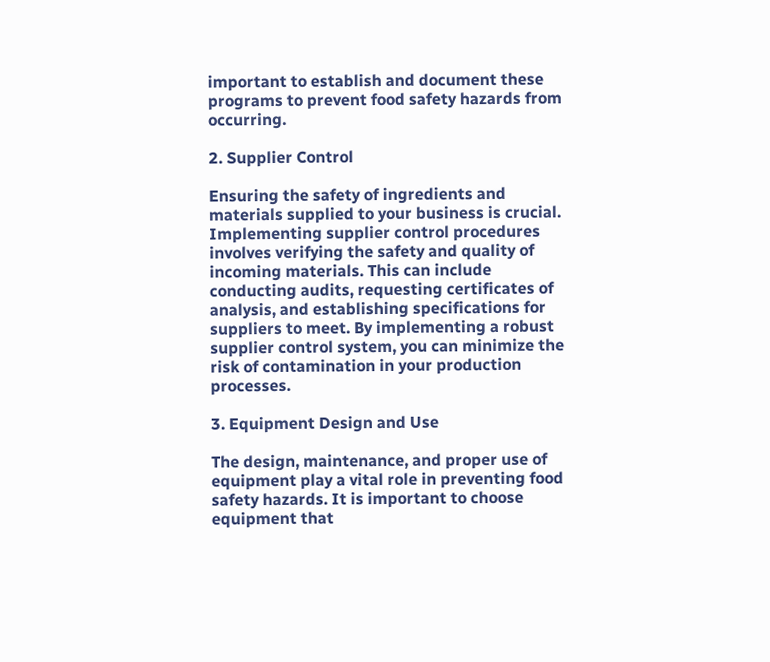important to establish and document these programs to prevent food safety hazards from occurring.

2. Supplier Control

Ensuring the safety of ingredients and materials supplied to your business is crucial. Implementing supplier control procedures involves verifying the safety and quality of incoming materials. This can include conducting audits, requesting certificates of analysis, and establishing specifications for suppliers to meet. By implementing a robust supplier control system, you can minimize the risk of contamination in your production processes.

3. Equipment Design and Use

The design, maintenance, and proper use of equipment play a vital role in preventing food safety hazards. It is important to choose equipment that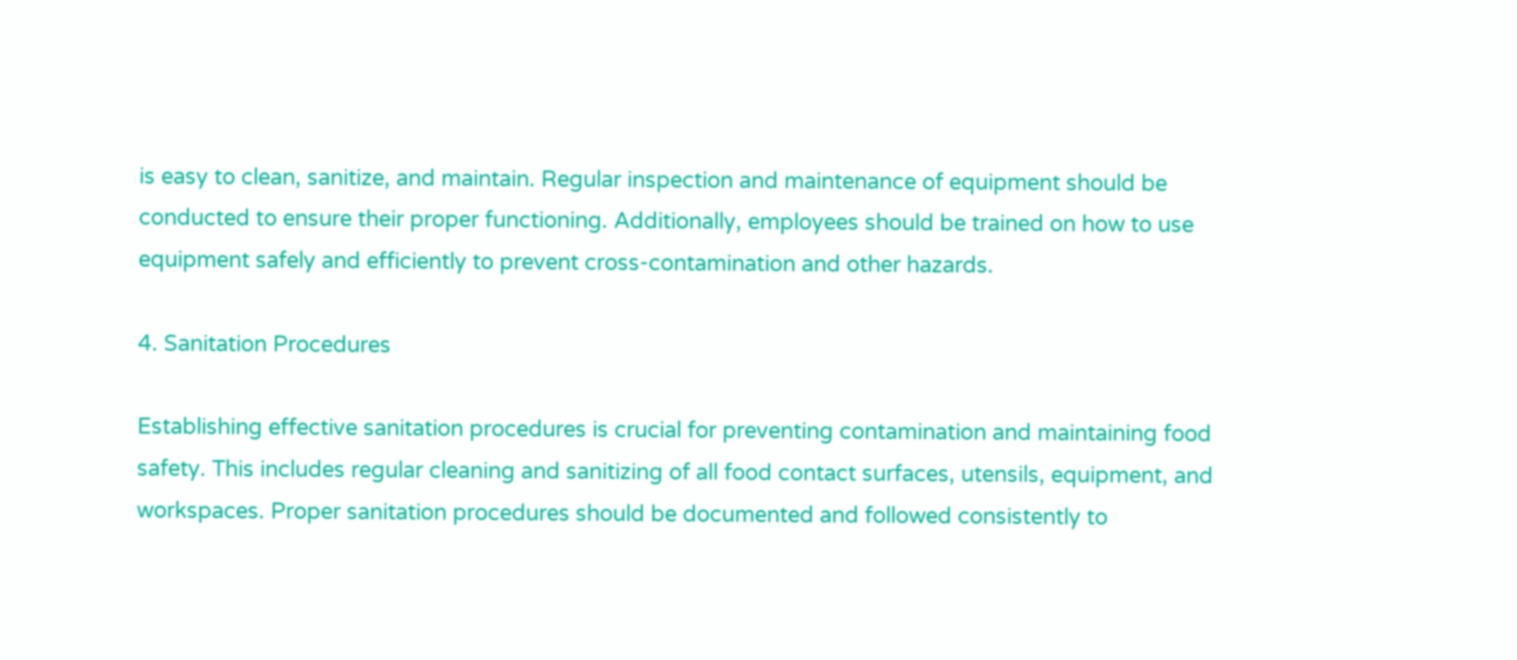is easy to clean, sanitize, and maintain. Regular inspection and maintenance of equipment should be conducted to ensure their proper functioning. Additionally, employees should be trained on how to use equipment safely and efficiently to prevent cross-contamination and other hazards.

4. Sanitation Procedures

Establishing effective sanitation procedures is crucial for preventing contamination and maintaining food safety. This includes regular cleaning and sanitizing of all food contact surfaces, utensils, equipment, and workspaces. Proper sanitation procedures should be documented and followed consistently to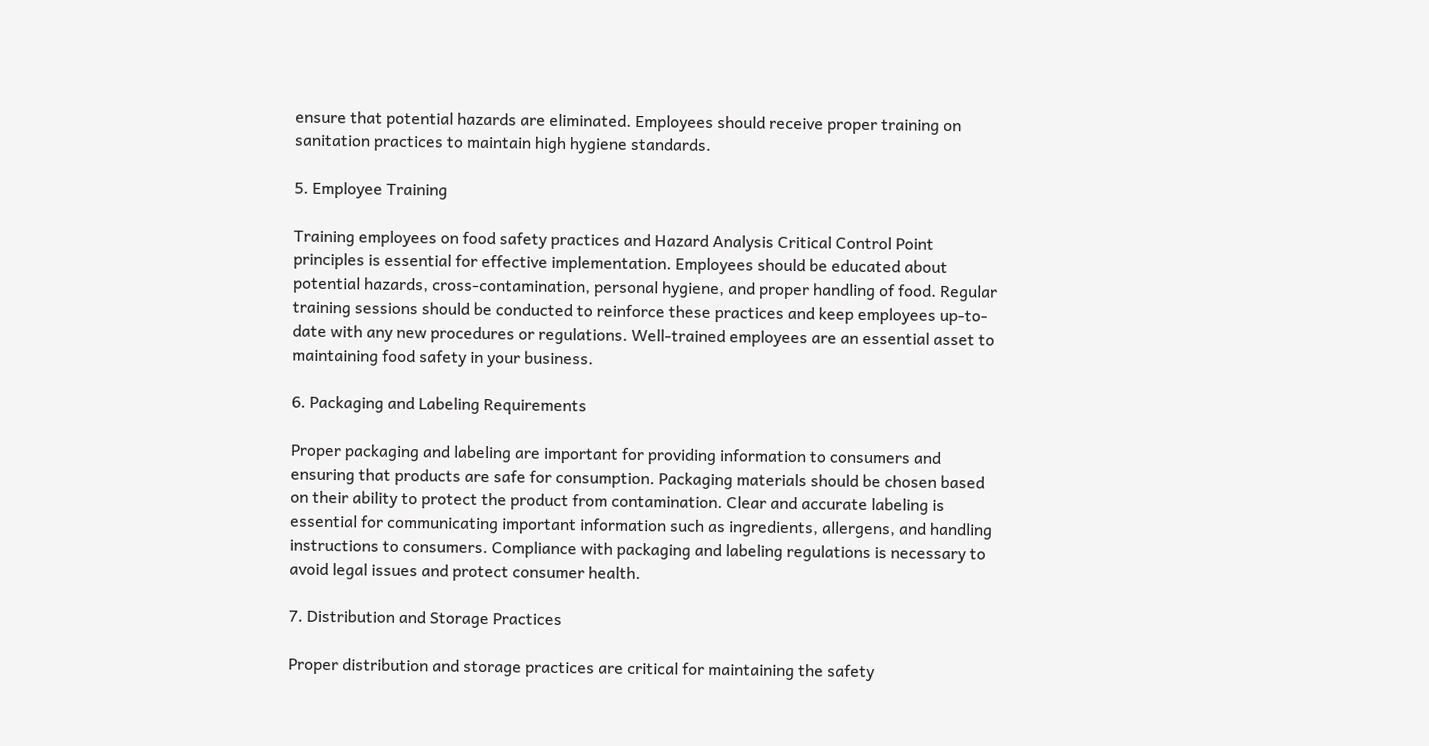ensure that potential hazards are eliminated. Employees should receive proper training on sanitation practices to maintain high hygiene standards.

5. Employee Training

Training employees on food safety practices and Hazard Analysis Critical Control Point principles is essential for effective implementation. Employees should be educated about potential hazards, cross-contamination, personal hygiene, and proper handling of food. Regular training sessions should be conducted to reinforce these practices and keep employees up-to-date with any new procedures or regulations. Well-trained employees are an essential asset to maintaining food safety in your business.

6. Packaging and Labeling Requirements

Proper packaging and labeling are important for providing information to consumers and ensuring that products are safe for consumption. Packaging materials should be chosen based on their ability to protect the product from contamination. Clear and accurate labeling is essential for communicating important information such as ingredients, allergens, and handling instructions to consumers. Compliance with packaging and labeling regulations is necessary to avoid legal issues and protect consumer health.

7. Distribution and Storage Practices

Proper distribution and storage practices are critical for maintaining the safety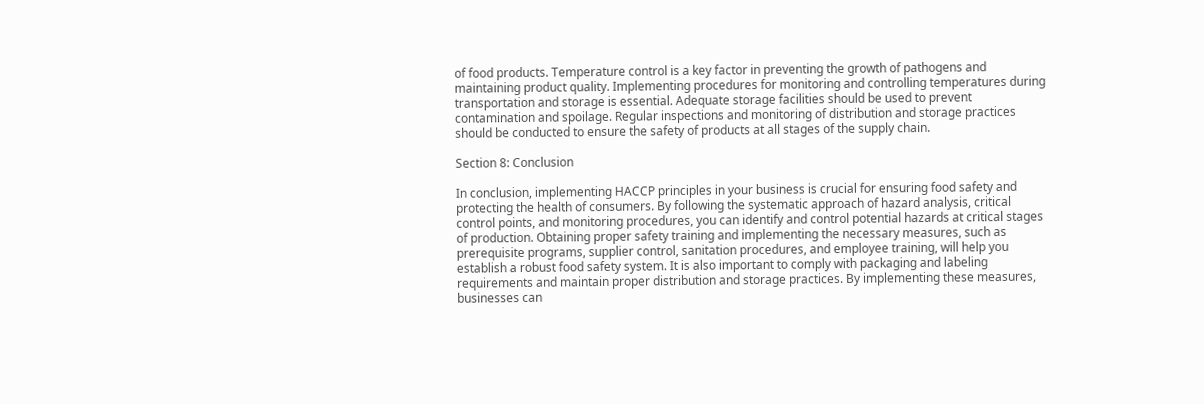of food products. Temperature control is a key factor in preventing the growth of pathogens and maintaining product quality. Implementing procedures for monitoring and controlling temperatures during transportation and storage is essential. Adequate storage facilities should be used to prevent contamination and spoilage. Regular inspections and monitoring of distribution and storage practices should be conducted to ensure the safety of products at all stages of the supply chain.

Section 8: Conclusion

In conclusion, implementing HACCP principles in your business is crucial for ensuring food safety and protecting the health of consumers. By following the systematic approach of hazard analysis, critical control points, and monitoring procedures, you can identify and control potential hazards at critical stages of production. Obtaining proper safety training and implementing the necessary measures, such as prerequisite programs, supplier control, sanitation procedures, and employee training, will help you establish a robust food safety system. It is also important to comply with packaging and labeling requirements and maintain proper distribution and storage practices. By implementing these measures, businesses can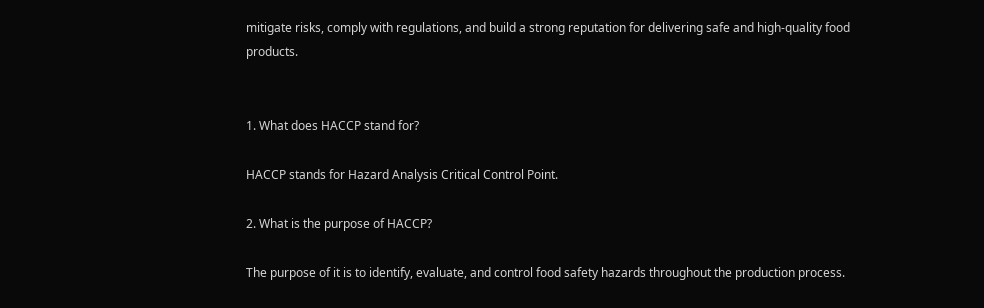mitigate risks, comply with regulations, and build a strong reputation for delivering safe and high-quality food products.


1. What does HACCP stand for?

HACCP stands for Hazard Analysis Critical Control Point.

2. What is the purpose of HACCP?

The purpose of it is to identify, evaluate, and control food safety hazards throughout the production process.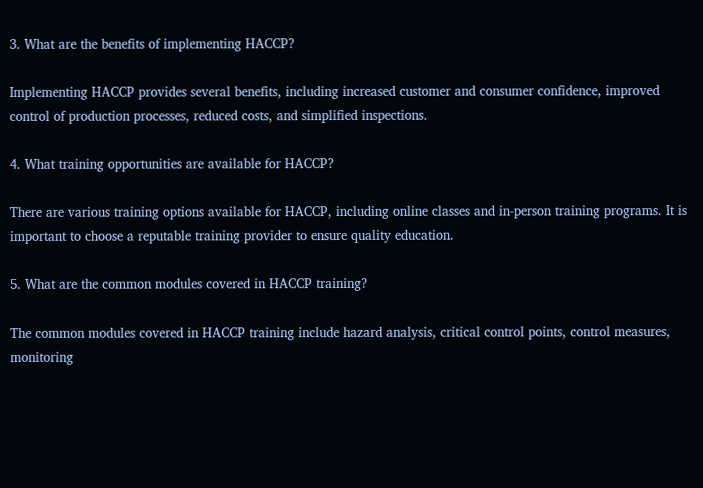3. What are the benefits of implementing HACCP?

Implementing HACCP provides several benefits, including increased customer and consumer confidence, improved control of production processes, reduced costs, and simplified inspections.

4. What training opportunities are available for HACCP?

There are various training options available for HACCP, including online classes and in-person training programs. It is important to choose a reputable training provider to ensure quality education.

5. What are the common modules covered in HACCP training?

The common modules covered in HACCP training include hazard analysis, critical control points, control measures, monitoring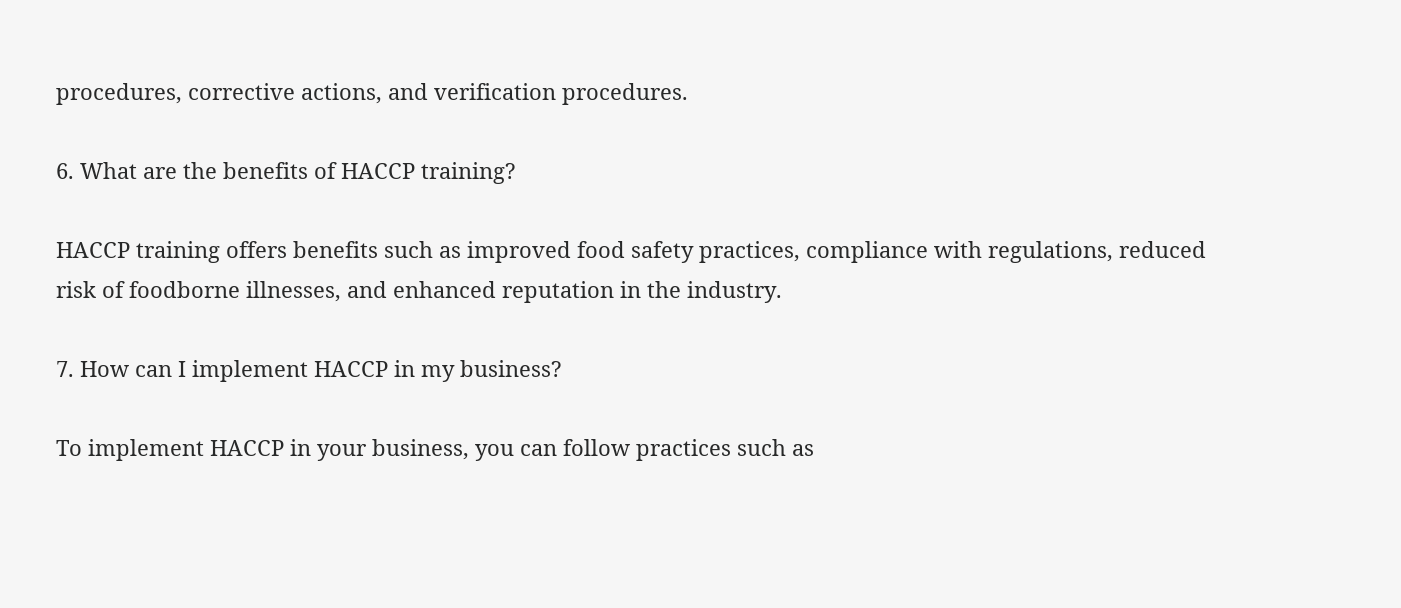procedures, corrective actions, and verification procedures.

6. What are the benefits of HACCP training?

HACCP training offers benefits such as improved food safety practices, compliance with regulations, reduced risk of foodborne illnesses, and enhanced reputation in the industry.

7. How can I implement HACCP in my business?

To implement HACCP in your business, you can follow practices such as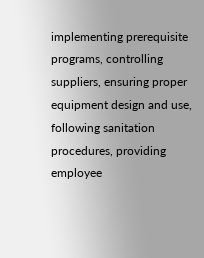implementing prerequisite programs, controlling suppliers, ensuring proper equipment design and use, following sanitation procedures, providing employee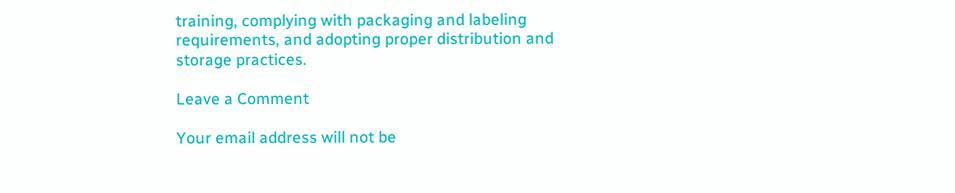training, complying with packaging and labeling requirements, and adopting proper distribution and storage practices.

Leave a Comment

Your email address will not be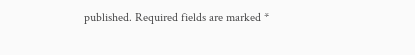published. Required fields are marked *